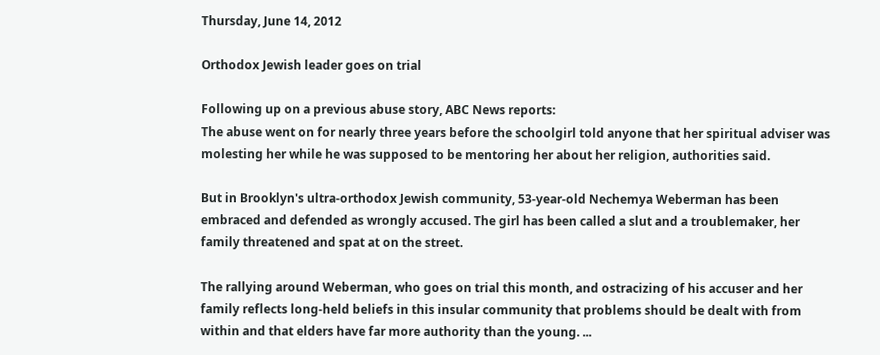Thursday, June 14, 2012

Orthodox Jewish leader goes on trial

Following up on a previous abuse story, ABC News reports:
The abuse went on for nearly three years before the schoolgirl told anyone that her spiritual adviser was molesting her while he was supposed to be mentoring her about her religion, authorities said.

But in Brooklyn's ultra-orthodox Jewish community, 53-year-old Nechemya Weberman has been embraced and defended as wrongly accused. The girl has been called a slut and a troublemaker, her family threatened and spat at on the street.

The rallying around Weberman, who goes on trial this month, and ostracizing of his accuser and her family reflects long-held beliefs in this insular community that problems should be dealt with from within and that elders have far more authority than the young. ...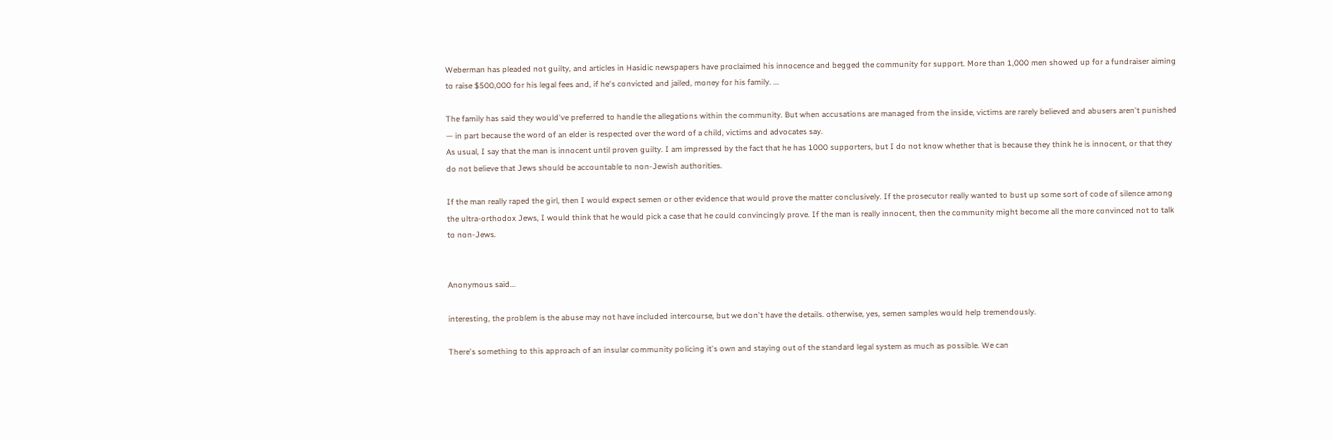Weberman has pleaded not guilty, and articles in Hasidic newspapers have proclaimed his innocence and begged the community for support. More than 1,000 men showed up for a fundraiser aiming to raise $500,000 for his legal fees and, if he's convicted and jailed, money for his family. ...

The family has said they would've preferred to handle the allegations within the community. But when accusations are managed from the inside, victims are rarely believed and abusers aren't punished — in part because the word of an elder is respected over the word of a child, victims and advocates say.
As usual, I say that the man is innocent until proven guilty. I am impressed by the fact that he has 1000 supporters, but I do not know whether that is because they think he is innocent, or that they do not believe that Jews should be accountable to non-Jewish authorities.

If the man really raped the girl, then I would expect semen or other evidence that would prove the matter conclusively. If the prosecutor really wanted to bust up some sort of code of silence among the ultra-orthodox Jews, I would think that he would pick a case that he could convincingly prove. If the man is really innocent, then the community might become all the more convinced not to talk to non-Jews.


Anonymous said...

interesting, the problem is the abuse may not have included intercourse, but we don't have the details. otherwise, yes, semen samples would help tremendously.

There's something to this approach of an insular community policing it's own and staying out of the standard legal system as much as possible. We can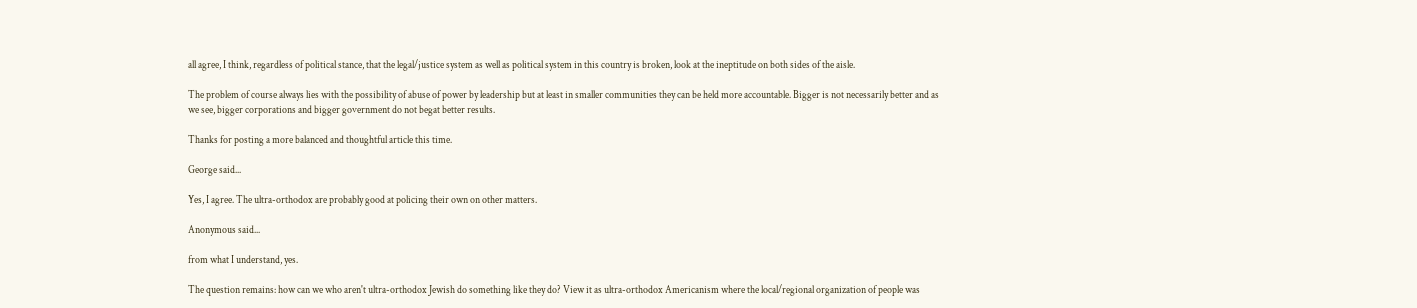all agree, I think, regardless of political stance, that the legal/justice system as well as political system in this country is broken, look at the ineptitude on both sides of the aisle.

The problem of course always lies with the possibility of abuse of power by leadership but at least in smaller communities they can be held more accountable. Bigger is not necessarily better and as we see, bigger corporations and bigger government do not begat better results.

Thanks for posting a more balanced and thoughtful article this time.

George said...

Yes, I agree. The ultra-orthodox are probably good at policing their own on other matters.

Anonymous said...

from what I understand, yes.

The question remains: how can we who aren't ultra-orthodox Jewish do something like they do? View it as ultra-orthodox Americanism where the local/regional organization of people was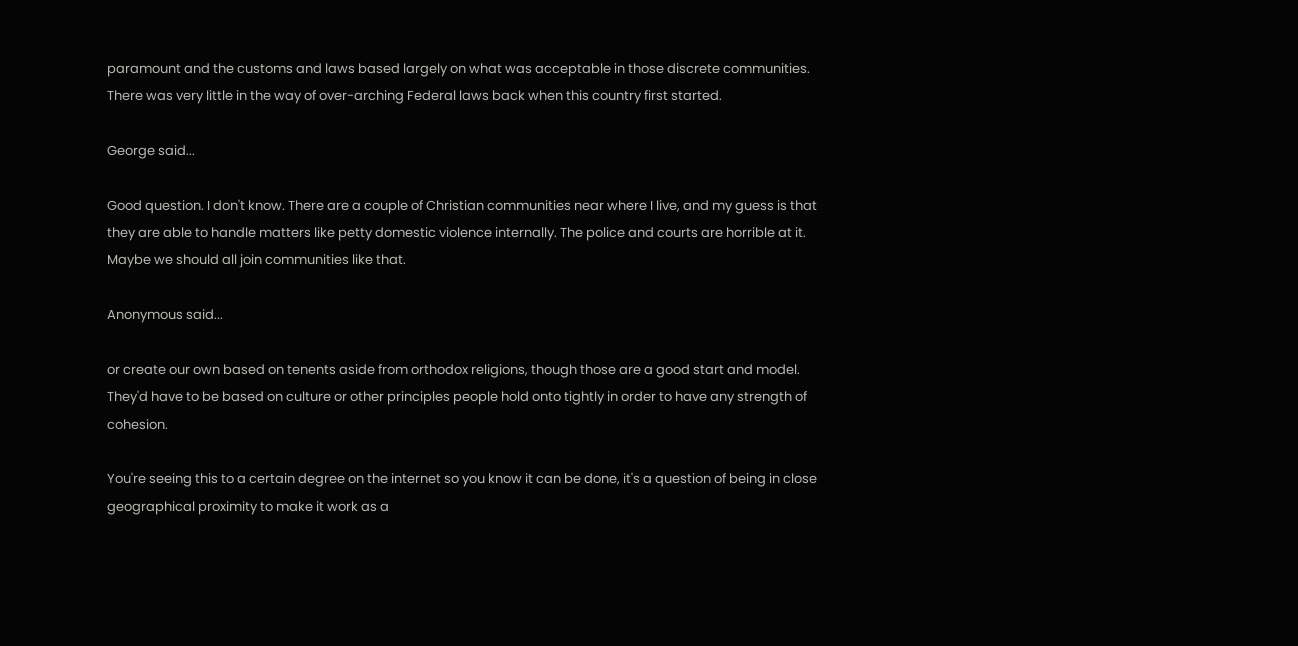paramount and the customs and laws based largely on what was acceptable in those discrete communities. There was very little in the way of over-arching Federal laws back when this country first started.

George said...

Good question. I don't know. There are a couple of Christian communities near where I live, and my guess is that they are able to handle matters like petty domestic violence internally. The police and courts are horrible at it. Maybe we should all join communities like that.

Anonymous said...

or create our own based on tenents aside from orthodox religions, though those are a good start and model. They'd have to be based on culture or other principles people hold onto tightly in order to have any strength of cohesion.

You're seeing this to a certain degree on the internet so you know it can be done, it's a question of being in close geographical proximity to make it work as a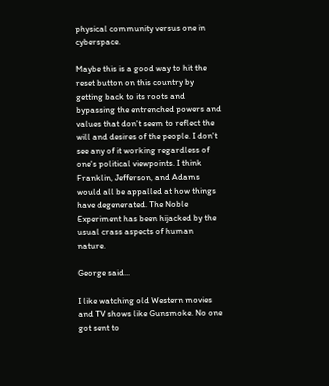physical community versus one in cyberspace.

Maybe this is a good way to hit the reset button on this country by getting back to its roots and bypassing the entrenched powers and values that don't seem to reflect the will and desires of the people. I don't see any of it working regardless of one's political viewpoints. I think Franklin, Jefferson, and Adams would all be appalled at how things have degenerated. The Noble Experiment has been hijacked by the usual crass aspects of human nature.

George said...

I like watching old Western movies and TV shows like Gunsmoke. No one got sent to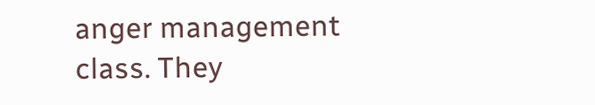anger management class. They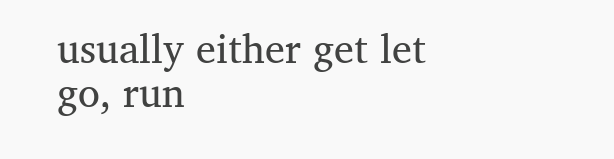usually either get let go, run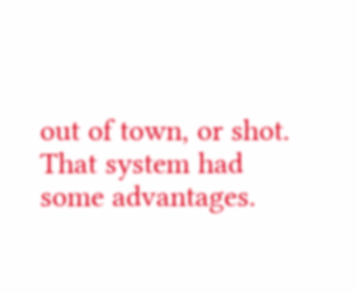out of town, or shot. That system had some advantages.